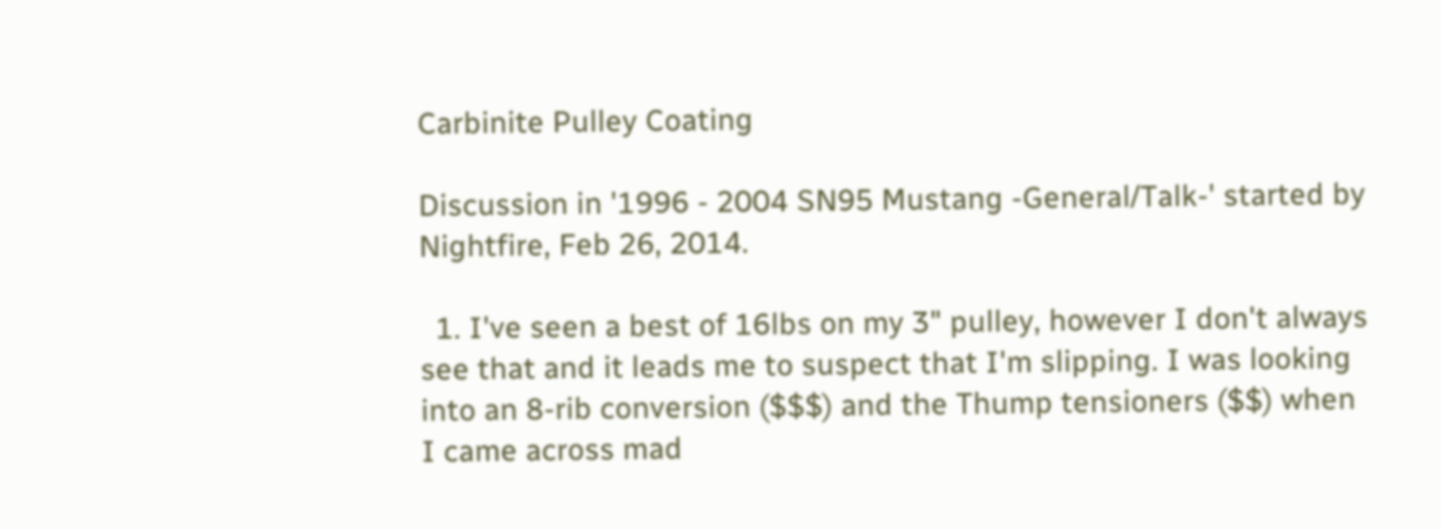Carbinite Pulley Coating

Discussion in '1996 - 2004 SN95 Mustang -General/Talk-' started by Nightfire, Feb 26, 2014.

  1. I've seen a best of 16lbs on my 3" pulley, however I don't always see that and it leads me to suspect that I'm slipping. I was looking into an 8-rib conversion ($$$) and the Thump tensioners ($$) when I came across mad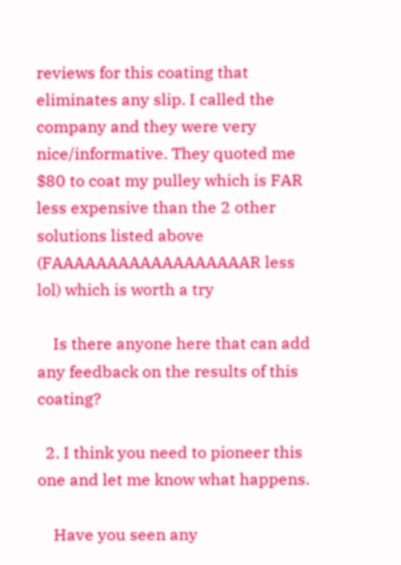reviews for this coating that eliminates any slip. I called the company and they were very nice/informative. They quoted me $80 to coat my pulley which is FAR less expensive than the 2 other solutions listed above (FAAAAAAAAAAAAAAAAAAR less lol) which is worth a try

    Is there anyone here that can add any feedback on the results of this coating?

  2. I think you need to pioneer this one and let me know what happens.

    Have you seen any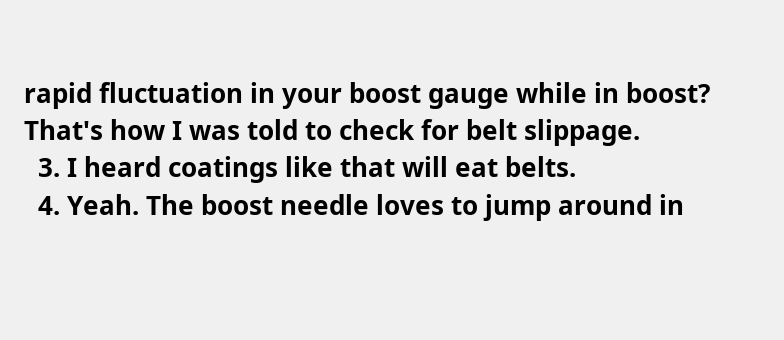rapid fluctuation in your boost gauge while in boost? That's how I was told to check for belt slippage.
  3. I heard coatings like that will eat belts.
  4. Yeah. The boost needle loves to jump around in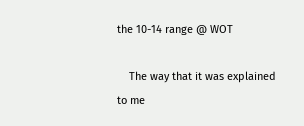the 10-14 range @ WOT

    The way that it was explained to me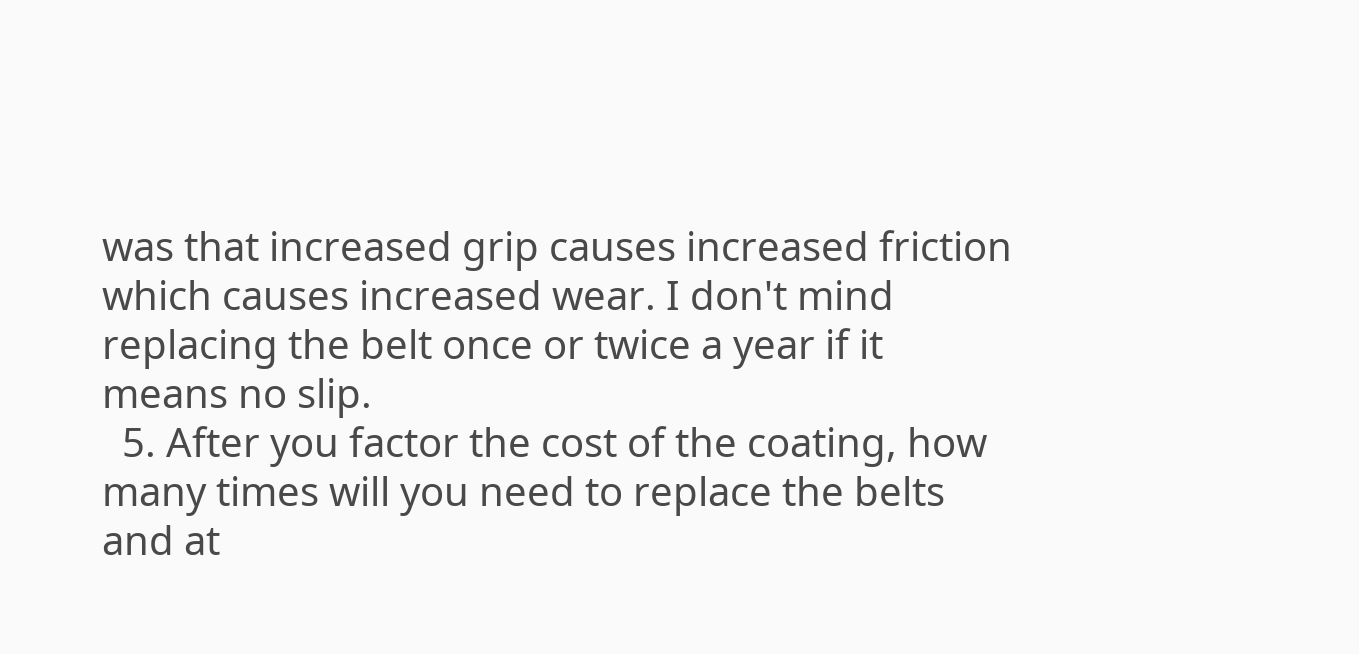was that increased grip causes increased friction which causes increased wear. I don't mind replacing the belt once or twice a year if it means no slip.
  5. After you factor the cost of the coating, how many times will you need to replace the belts and at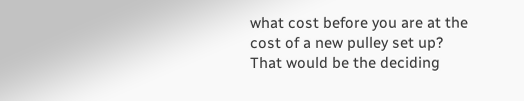what cost before you are at the cost of a new pulley set up? That would be the deciding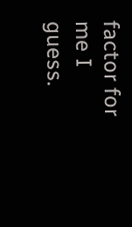factor for me I guess.